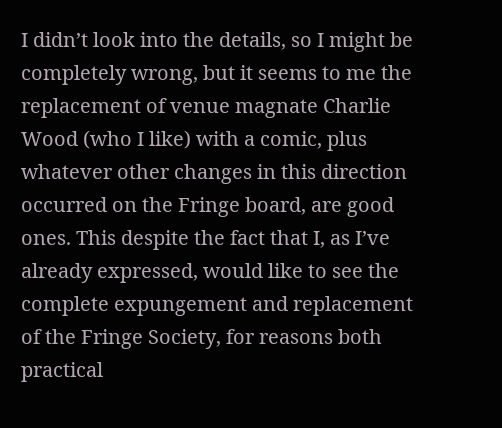I didn’t look into the details, so I might be completely wrong, but it seems to me the replacement of venue magnate Charlie Wood (who I like) with a comic, plus whatever other changes in this direction occurred on the Fringe board, are good ones. This despite the fact that I, as I’ve already expressed, would like to see the complete expungement and replacement of the Fringe Society, for reasons both practical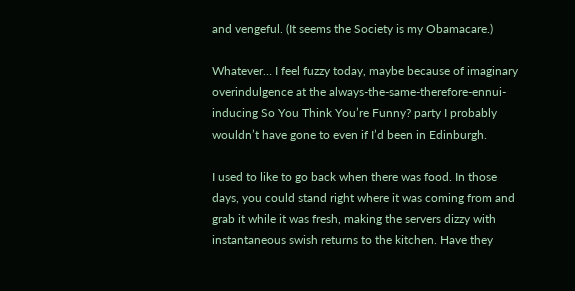and vengeful. (It seems the Society is my Obamacare.)

Whatever… I feel fuzzy today, maybe because of imaginary overindulgence at the always-the-same-therefore-ennui-inducing So You Think You’re Funny? party I probably wouldn’t have gone to even if I’d been in Edinburgh.

I used to like to go back when there was food. In those days, you could stand right where it was coming from and grab it while it was fresh, making the servers dizzy with instantaneous swish returns to the kitchen. Have they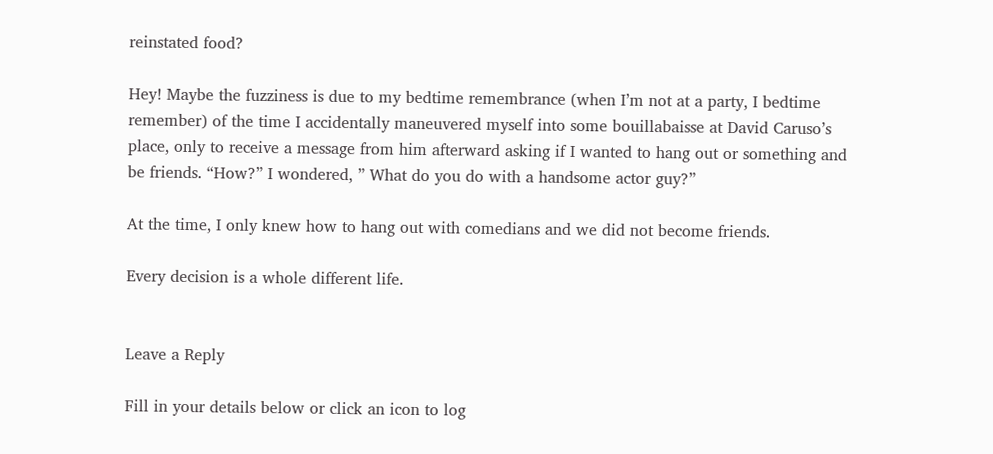reinstated food?

Hey! Maybe the fuzziness is due to my bedtime remembrance (when I’m not at a party, I bedtime remember) of the time I accidentally maneuvered myself into some bouillabaisse at David Caruso’s place, only to receive a message from him afterward asking if I wanted to hang out or something and be friends. “How?” I wondered, ” What do you do with a handsome actor guy?”

At the time, I only knew how to hang out with comedians and we did not become friends.

Every decision is a whole different life.


Leave a Reply

Fill in your details below or click an icon to log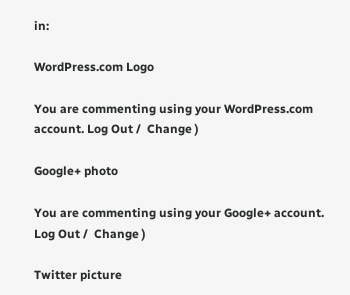in:

WordPress.com Logo

You are commenting using your WordPress.com account. Log Out /  Change )

Google+ photo

You are commenting using your Google+ account. Log Out /  Change )

Twitter picture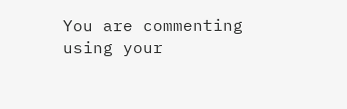You are commenting using your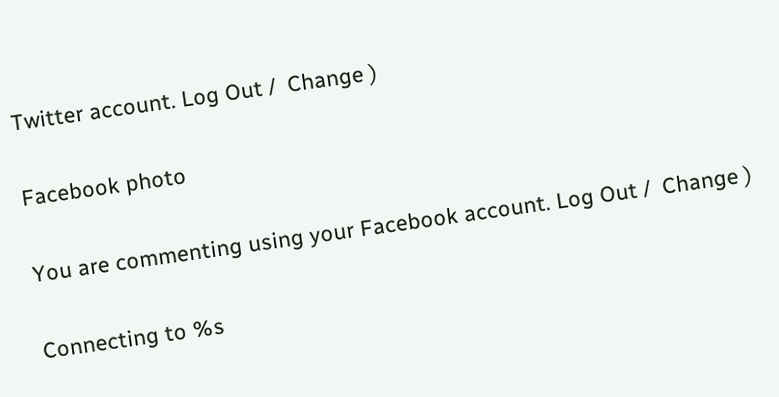Twitter account. Log Out /  Change )

Facebook photo

You are commenting using your Facebook account. Log Out /  Change )

Connecting to %s